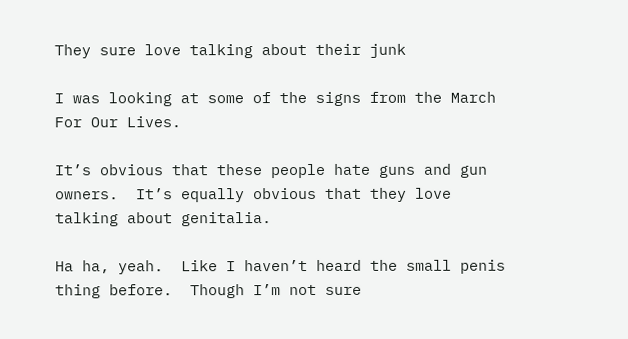They sure love talking about their junk

I was looking at some of the signs from the March For Our Lives.

It’s obvious that these people hate guns and gun owners.  It’s equally obvious that they love talking about genitalia.

Ha ha, yeah.  Like I haven’t heard the small penis thing before.  Though I’m not sure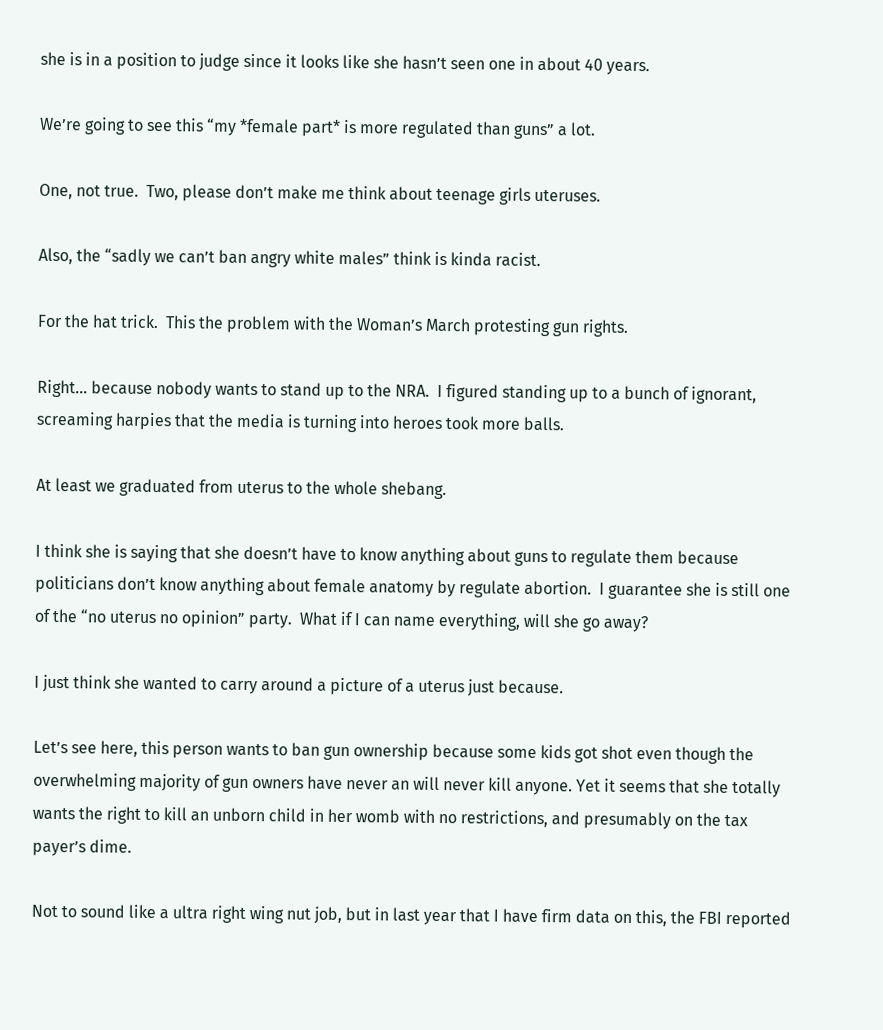she is in a position to judge since it looks like she hasn’t seen one in about 40 years.

We’re going to see this “my *female part* is more regulated than guns” a lot.

One, not true.  Two, please don’t make me think about teenage girls uteruses.

Also, the “sadly we can’t ban angry white males” think is kinda racist.

For the hat trick.  This the problem with the Woman’s March protesting gun rights.

Right… because nobody wants to stand up to the NRA.  I figured standing up to a bunch of ignorant, screaming harpies that the media is turning into heroes took more balls.

At least we graduated from uterus to the whole shebang.

I think she is saying that she doesn’t have to know anything about guns to regulate them because politicians don’t know anything about female anatomy by regulate abortion.  I guarantee she is still one of the “no uterus no opinion” party.  What if I can name everything, will she go away?

I just think she wanted to carry around a picture of a uterus just because.

Let’s see here, this person wants to ban gun ownership because some kids got shot even though the overwhelming majority of gun owners have never an will never kill anyone. Yet it seems that she totally wants the right to kill an unborn child in her womb with no restrictions, and presumably on the tax payer’s dime.

Not to sound like a ultra right wing nut job, but in last year that I have firm data on this, the FBI reported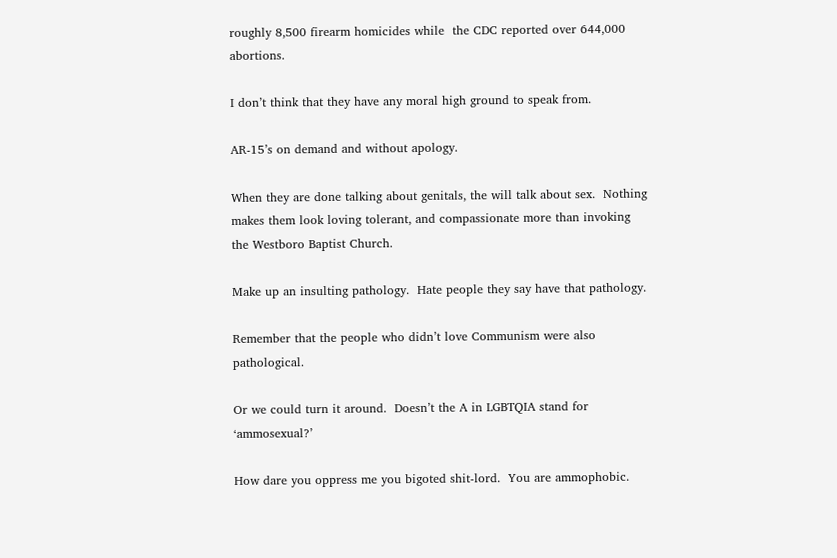roughly 8,500 firearm homicides while  the CDC reported over 644,000 abortions.

I don’t think that they have any moral high ground to speak from.

AR-15’s on demand and without apology.

When they are done talking about genitals, the will talk about sex.  Nothing makes them look loving tolerant, and compassionate more than invoking the Westboro Baptist Church.

Make up an insulting pathology.  Hate people they say have that pathology.

Remember that the people who didn’t love Communism were also pathological.

Or we could turn it around.  Doesn’t the A in LGBTQIA stand for ‘ammosexual?’

How dare you oppress me you bigoted shit-lord.  You are ammophobic.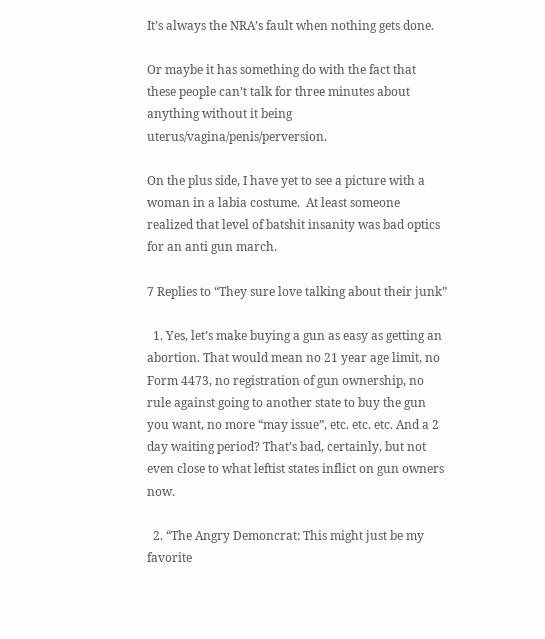It’s always the NRA’s fault when nothing gets done.

Or maybe it has something do with the fact that these people can’t talk for three minutes about anything without it being uterus/vagina/penis/perversion.

On the plus side, I have yet to see a picture with a woman in a labia costume.  At least someone realized that level of batshit insanity was bad optics for an anti gun march.

7 Replies to “They sure love talking about their junk”

  1. Yes, let’s make buying a gun as easy as getting an abortion. That would mean no 21 year age limit, no Form 4473, no registration of gun ownership, no rule against going to another state to buy the gun you want, no more “may issue”, etc. etc. etc. And a 2 day waiting period? That’s bad, certainly, but not even close to what leftist states inflict on gun owners now.

  2. “The Angry Demoncrat: This might just be my favorite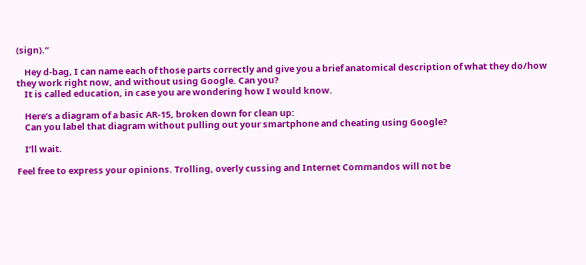(sign).”

    Hey d-bag, I can name each of those parts correctly and give you a brief anatomical description of what they do/how they work right now, and without using Google. Can you?
    It is called education, in case you are wondering how I would know.

    Here’s a diagram of a basic AR-15, broken down for clean up:
    Can you label that diagram without pulling out your smartphone and cheating using Google?

    I’ll wait.

Feel free to express your opinions. Trolling, overly cussing and Internet Commandos will not be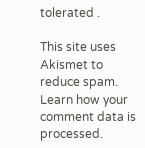tolerated .

This site uses Akismet to reduce spam. Learn how your comment data is processed.